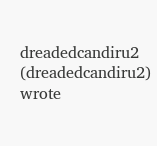dreadedcandiru2 (dreadedcandiru2) wrote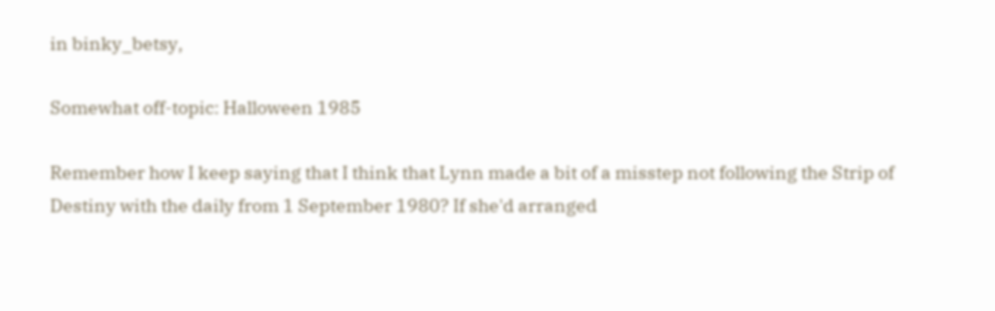in binky_betsy,

Somewhat off-topic: Halloween 1985

Remember how I keep saying that I think that Lynn made a bit of a misstep not following the Strip of Destiny with the daily from 1 September 1980? If she'd arranged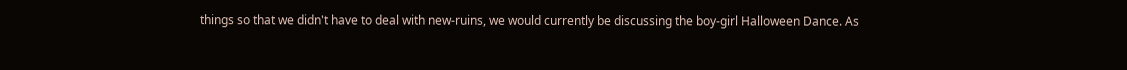things so that we didn't have to deal with new-ruins, we would currently be discussing the boy-girl Halloween Dance. As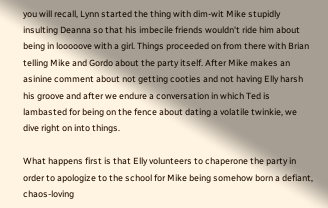you will recall, Lynn started the thing with dim-wit Mike stupidly insulting Deanna so that his imbecile friends wouldn't ride him about being in looooove with a girl. Things proceeded on from there with Brian telling Mike and Gordo about the party itself. After Mike makes an asinine comment about not getting cooties and not having Elly harsh his groove and after we endure a conversation in which Ted is lambasted for being on the fence about dating a volatile twinkie, we dive right on into things.

What happens first is that Elly volunteers to chaperone the party in order to apologize to the school for Mike being somehow born a defiant, chaos-loving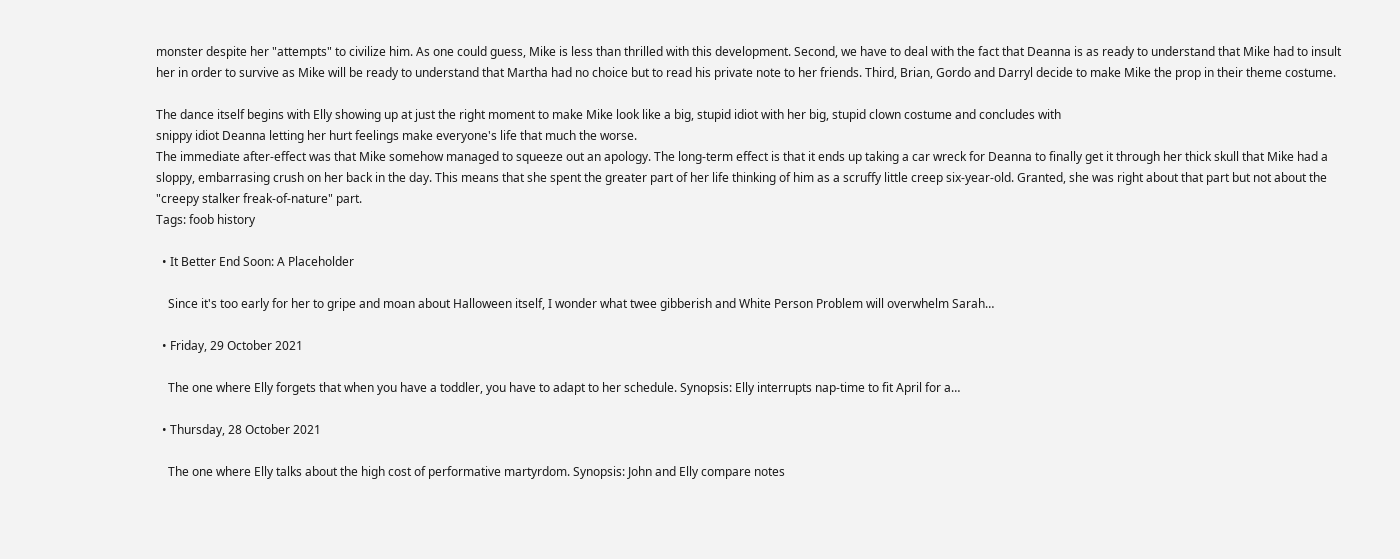monster despite her "attempts" to civilize him. As one could guess, Mike is less than thrilled with this development. Second, we have to deal with the fact that Deanna is as ready to understand that Mike had to insult her in order to survive as Mike will be ready to understand that Martha had no choice but to read his private note to her friends. Third, Brian, Gordo and Darryl decide to make Mike the prop in their theme costume.

The dance itself begins with Elly showing up at just the right moment to make Mike look like a big, stupid idiot with her big, stupid clown costume and concludes with
snippy idiot Deanna letting her hurt feelings make everyone's life that much the worse.
The immediate after-effect was that Mike somehow managed to squeeze out an apology. The long-term effect is that it ends up taking a car wreck for Deanna to finally get it through her thick skull that Mike had a sloppy, embarrasing crush on her back in the day. This means that she spent the greater part of her life thinking of him as a scruffy little creep six-year-old. Granted, she was right about that part but not about the "creepy stalker freak-of-nature" part.
Tags: foob history

  • It Better End Soon: A Placeholder

    Since it's too early for her to gripe and moan about Halloween itself, I wonder what twee gibberish and White Person Problem will overwhelm Sarah…

  • Friday, 29 October 2021

    The one where Elly forgets that when you have a toddler, you have to adapt to her schedule. Synopsis: Elly interrupts nap-time to fit April for a…

  • Thursday, 28 October 2021

    The one where Elly talks about the high cost of performative martyrdom. Synopsis: John and Elly compare notes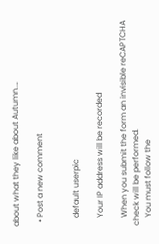about what they like about Autumn.…

  • Post a new comment


    default userpic

    Your IP address will be recorded

    When you submit the form an invisible reCAPTCHA check will be performed.
    You must follow the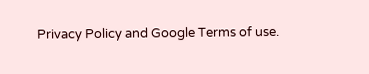Privacy Policy and Google Terms of use.